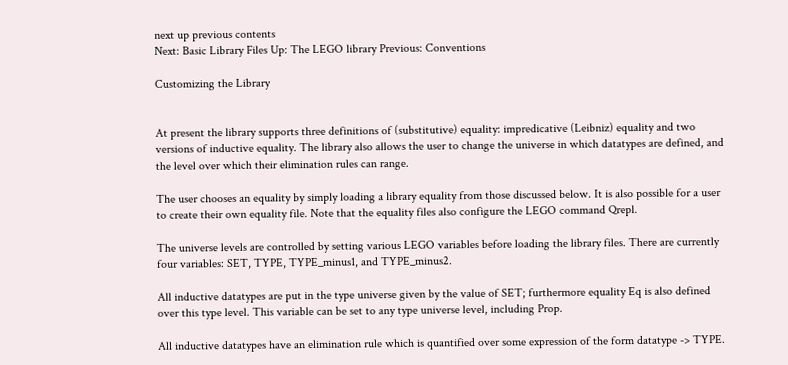next up previous contents
Next: Basic Library Files Up: The LEGO library Previous: Conventions

Customizing the Library


At present the library supports three definitions of (substitutive) equality: impredicative (Leibniz) equality and two versions of inductive equality. The library also allows the user to change the universe in which datatypes are defined, and the level over which their elimination rules can range.

The user chooses an equality by simply loading a library equality from those discussed below. It is also possible for a user to create their own equality file. Note that the equality files also configure the LEGO command Qrepl.

The universe levels are controlled by setting various LEGO variables before loading the library files. There are currently four variables: SET, TYPE, TYPE_minus1, and TYPE_minus2.

All inductive datatypes are put in the type universe given by the value of SET; furthermore equality Eq is also defined over this type level. This variable can be set to any type universe level, including Prop.

All inductive datatypes have an elimination rule which is quantified over some expression of the form datatype -> TYPE.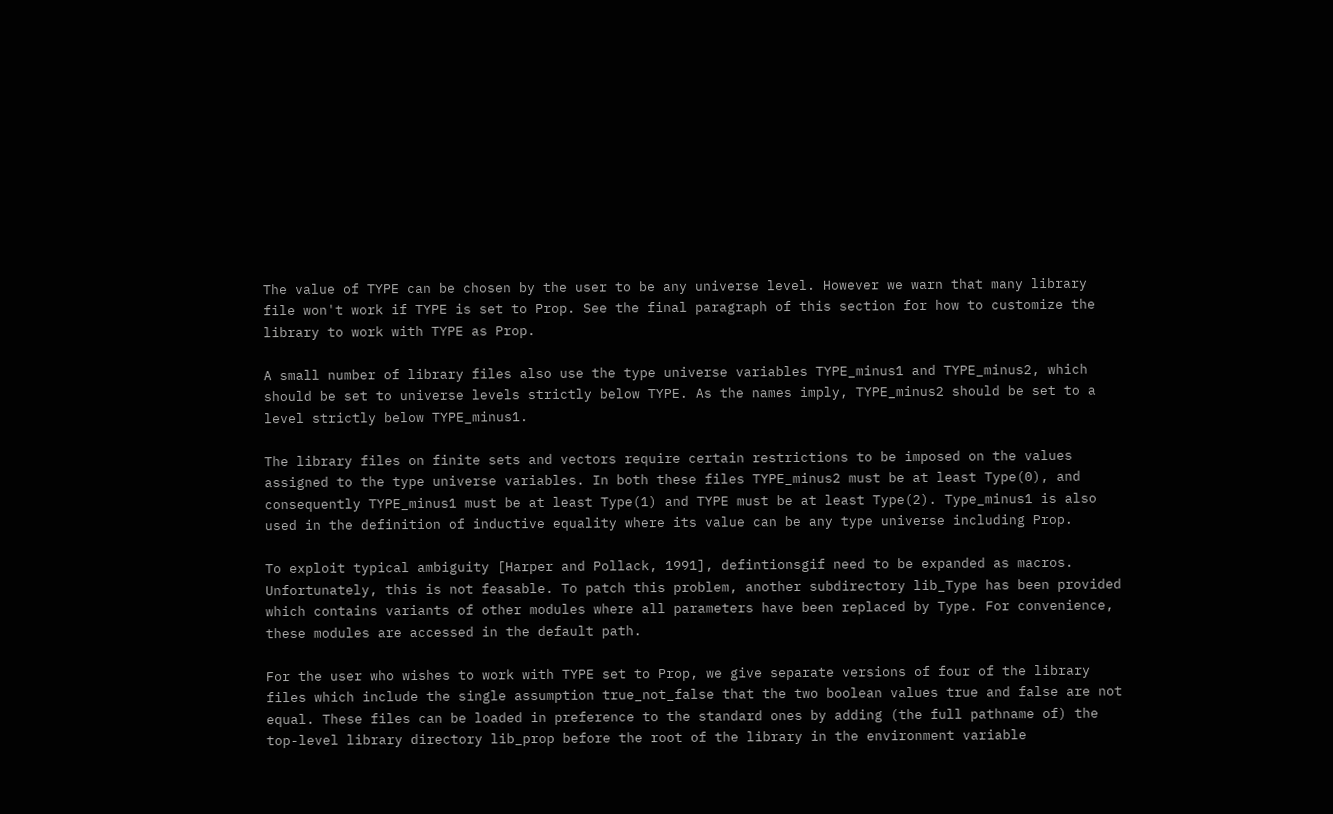The value of TYPE can be chosen by the user to be any universe level. However we warn that many library file won't work if TYPE is set to Prop. See the final paragraph of this section for how to customize the library to work with TYPE as Prop.

A small number of library files also use the type universe variables TYPE_minus1 and TYPE_minus2, which should be set to universe levels strictly below TYPE. As the names imply, TYPE_minus2 should be set to a level strictly below TYPE_minus1.

The library files on finite sets and vectors require certain restrictions to be imposed on the values assigned to the type universe variables. In both these files TYPE_minus2 must be at least Type(0), and consequently TYPE_minus1 must be at least Type(1) and TYPE must be at least Type(2). Type_minus1 is also used in the definition of inductive equality where its value can be any type universe including Prop.

To exploit typical ambiguity [Harper and Pollack, 1991], defintionsgif need to be expanded as macros. Unfortunately, this is not feasable. To patch this problem, another subdirectory lib_Type has been provided which contains variants of other modules where all parameters have been replaced by Type. For convenience, these modules are accessed in the default path.

For the user who wishes to work with TYPE set to Prop, we give separate versions of four of the library files which include the single assumption true_not_false that the two boolean values true and false are not equal. These files can be loaded in preference to the standard ones by adding (the full pathname of) the top-level library directory lib_prop before the root of the library in the environment variable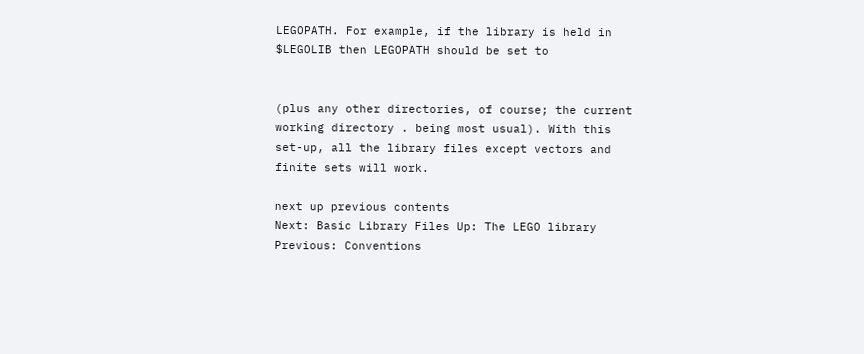LEGOPATH. For example, if the library is held in $LEGOLIB then LEGOPATH should be set to


(plus any other directories, of course; the current working directory . being most usual). With this set-up, all the library files except vectors and finite sets will work.

next up previous contents
Next: Basic Library Files Up: The LEGO library Previous: Conventions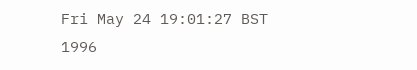Fri May 24 19:01:27 BST 1996